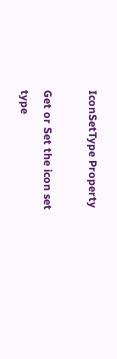IconSetType Property

Get or Set the icon set type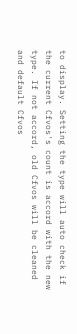to display. Setting the type will auto check if the current Cfvos's count is accord with the new type. If not accord, old Cfvos will be cleaned and default Cfvos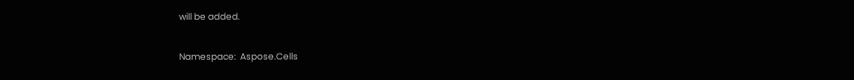will be added.

Namespace:  Aspose.Cells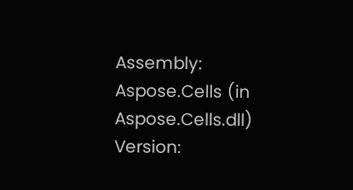Assembly:  Aspose.Cells (in Aspose.Cells.dll) Version: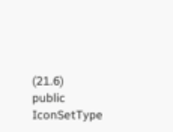(21.6)
public IconSetType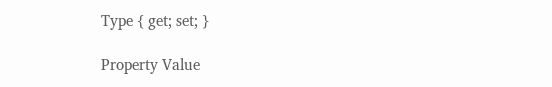Type { get; set; }

Property Value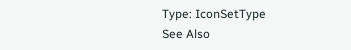Type: IconSetType
See Also